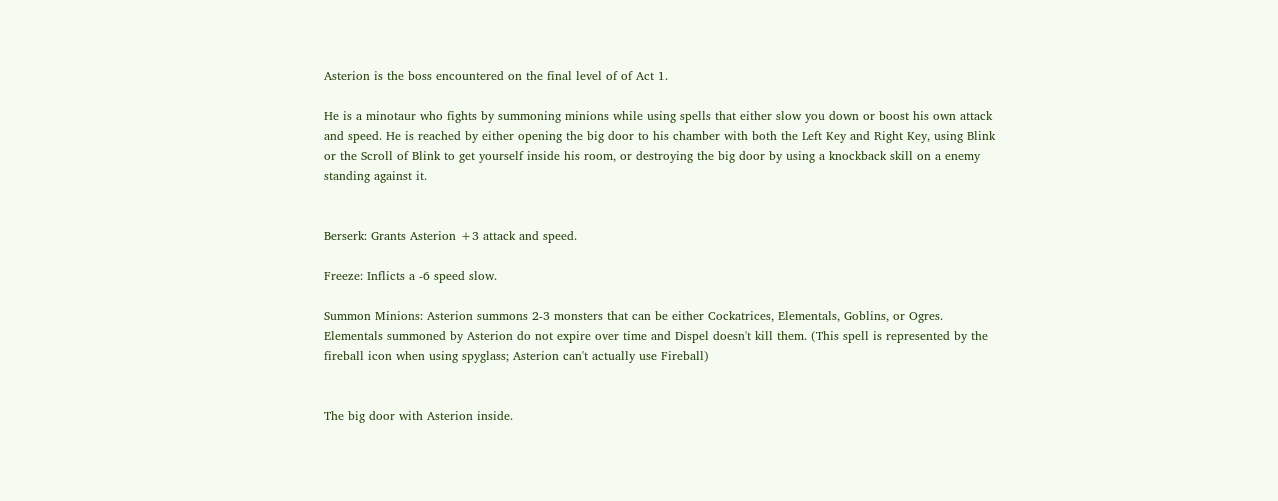Asterion is the boss encountered on the final level of of Act 1.

He is a minotaur who fights by summoning minions while using spells that either slow you down or boost his own attack and speed. He is reached by either opening the big door to his chamber with both the Left Key and Right Key, using Blink or the Scroll of Blink to get yourself inside his room, or destroying the big door by using a knockback skill on a enemy standing against it.


Berserk: Grants Asterion +3 attack and speed.

Freeze: Inflicts a -6 speed slow.

Summon Minions: Asterion summons 2-3 monsters that can be either Cockatrices, Elementals, Goblins, or Ogres. Elementals summoned by Asterion do not expire over time and Dispel doesn't kill them. (This spell is represented by the fireball icon when using spyglass; Asterion can't actually use Fireball)


The big door with Asterion inside.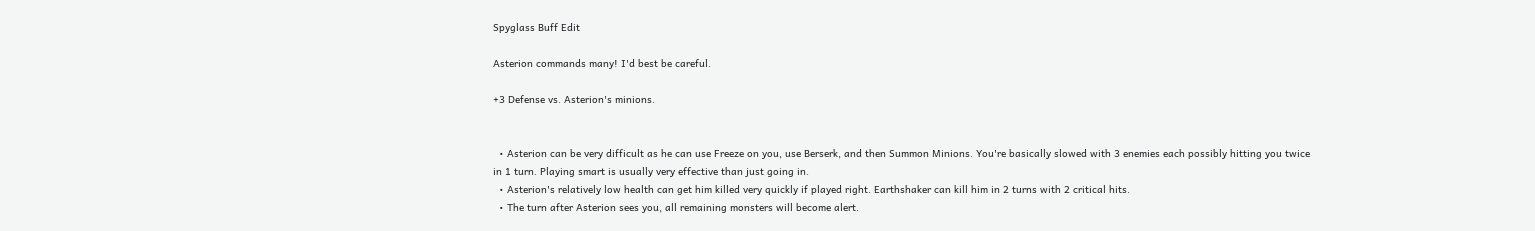Spyglass Buff Edit

Asterion commands many! I'd best be careful.

+3 Defense vs. Asterion's minions.


  • Asterion can be very difficult as he can use Freeze on you, use Berserk, and then Summon Minions. You're basically slowed with 3 enemies each possibly hitting you twice in 1 turn. Playing smart is usually very effective than just going in.
  • Asterion's relatively low health can get him killed very quickly if played right. Earthshaker can kill him in 2 turns with 2 critical hits.
  • The turn after Asterion sees you, all remaining monsters will become alert.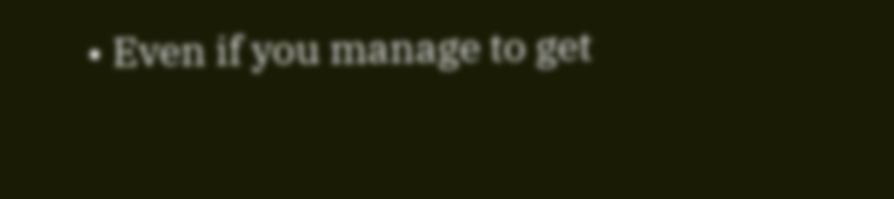• Even if you manage to get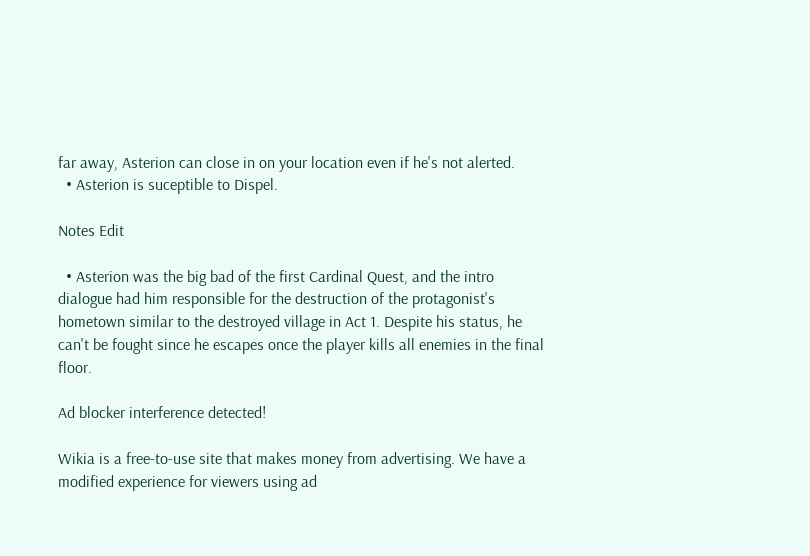far away, Asterion can close in on your location even if he's not alerted.
  • Asterion is suceptible to Dispel.

Notes Edit

  • Asterion was the big bad of the first Cardinal Quest, and the intro dialogue had him responsible for the destruction of the protagonist's hometown similar to the destroyed village in Act 1. Despite his status, he can't be fought since he escapes once the player kills all enemies in the final floor.

Ad blocker interference detected!

Wikia is a free-to-use site that makes money from advertising. We have a modified experience for viewers using ad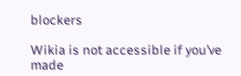blockers

Wikia is not accessible if you’ve made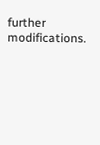further modifications.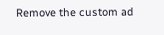Remove the custom ad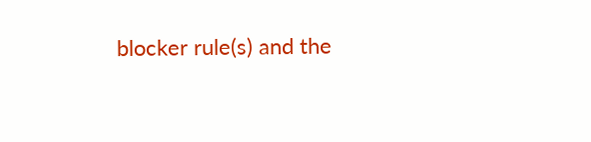blocker rule(s) and the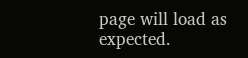page will load as expected.